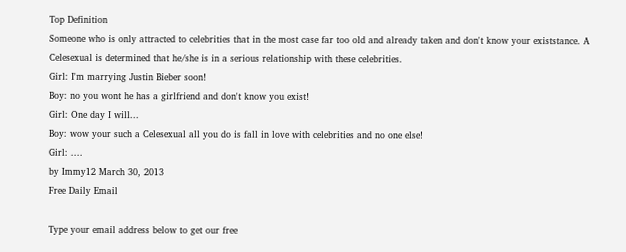Top Definition
Someone who is only attracted to celebrities that in the most case far too old and already taken and don't know your existstance. A Celesexual is determined that he/she is in a serious relationship with these celebrities.
Girl: I'm marrying Justin Bieber soon!
Boy: no you wont he has a girlfriend and don't know you exist!
Girl: One day I will...
Boy: wow your such a Celesexual all you do is fall in love with celebrities and no one else!
Girl: ....
by Immy12 March 30, 2013
Free Daily Email

Type your email address below to get our free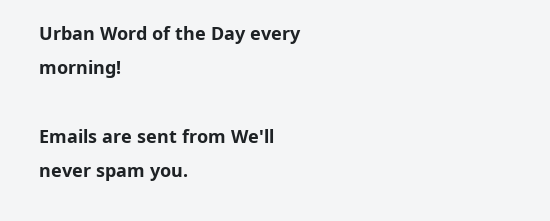Urban Word of the Day every morning!

Emails are sent from We'll never spam you.